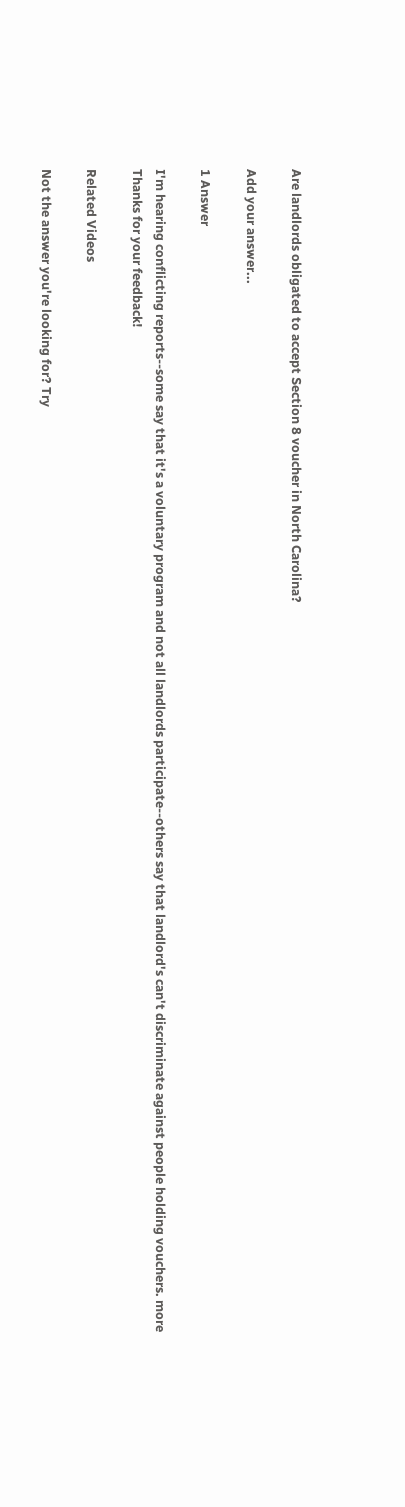Are landlords obligated to accept Section 8 voucher in North Carolina?

Add your answer...

1 Answer

I'm hearing conflicting reports--some say that it's a voluntary program and not all landlords participate--others say that landlord's can't discriminate against people holding vouchers. more
Thanks for your feedback!

Related Videos

Not the answer you're looking for? Try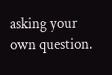asking your own question.